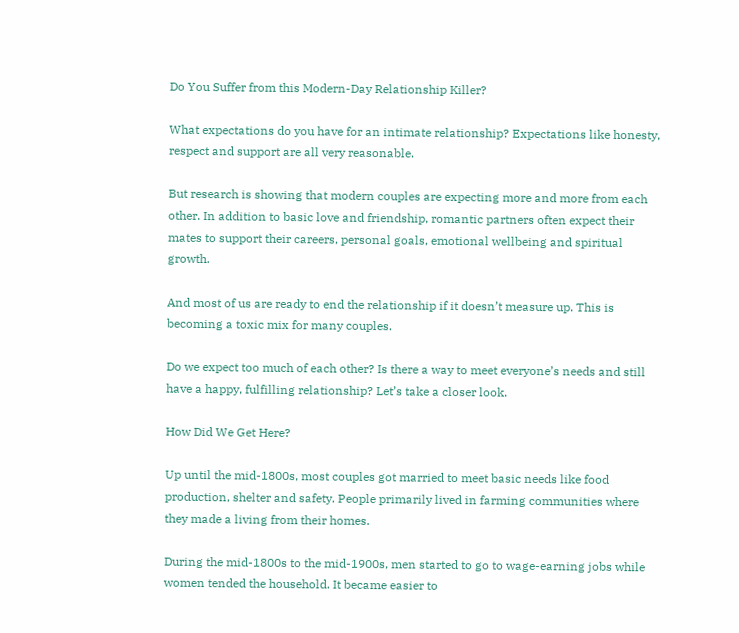Do You Suffer from this Modern-Day Relationship Killer?

What expectations do you have for an intimate relationship? Expectations like honesty, respect and support are all very reasonable.

But research is showing that modern couples are expecting more and more from each other. In addition to basic love and friendship, romantic partners often expect their mates to support their careers, personal goals, emotional wellbeing and spiritual growth.

And most of us are ready to end the relationship if it doesn’t measure up. This is becoming a toxic mix for many couples.

Do we expect too much of each other? Is there a way to meet everyone’s needs and still have a happy, fulfilling relationship? Let’s take a closer look.

How Did We Get Here?

Up until the mid-1800s, most couples got married to meet basic needs like food production, shelter and safety. People primarily lived in farming communities where they made a living from their homes.

During the mid-1800s to the mid-1900s, men started to go to wage-earning jobs while women tended the household. It became easier to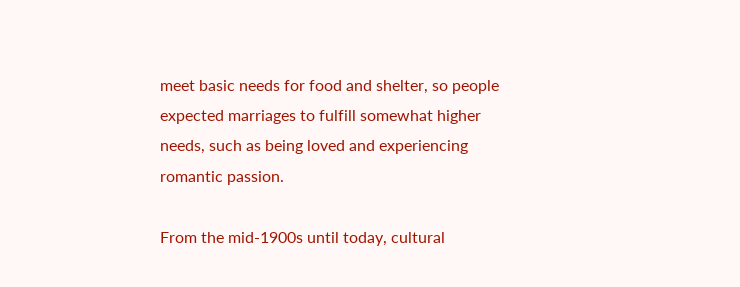meet basic needs for food and shelter, so people expected marriages to fulfill somewhat higher needs, such as being loved and experiencing romantic passion.

From the mid-1900s until today, cultural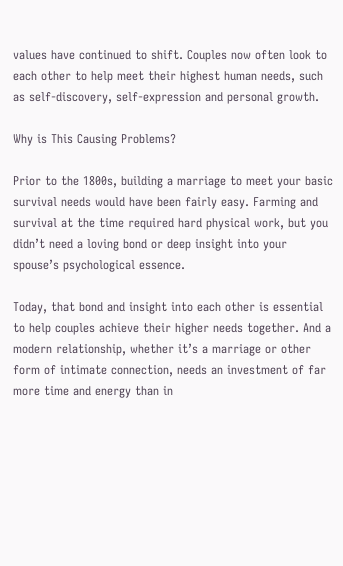values have continued to shift. Couples now often look to each other to help meet their highest human needs, such as self-discovery, self-expression and personal growth.

Why is This Causing Problems?

Prior to the 1800s, building a marriage to meet your basic survival needs would have been fairly easy. Farming and survival at the time required hard physical work, but you didn’t need a loving bond or deep insight into your spouse’s psychological essence.

Today, that bond and insight into each other is essential to help couples achieve their higher needs together. And a modern relationship, whether it’s a marriage or other form of intimate connection, needs an investment of far more time and energy than in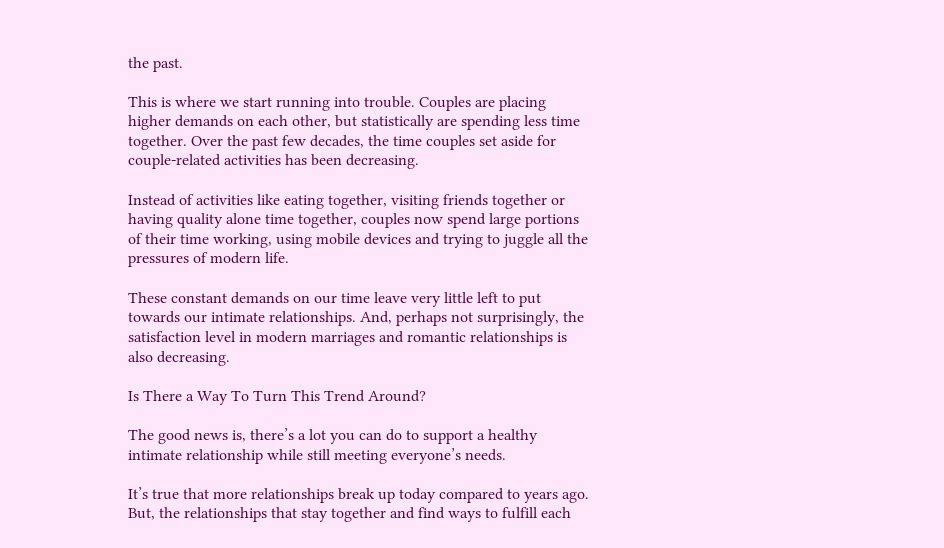the past.

This is where we start running into trouble. Couples are placing higher demands on each other, but statistically are spending less time together. Over the past few decades, the time couples set aside for couple-related activities has been decreasing.

Instead of activities like eating together, visiting friends together or having quality alone time together, couples now spend large portions of their time working, using mobile devices and trying to juggle all the pressures of modern life.

These constant demands on our time leave very little left to put towards our intimate relationships. And, perhaps not surprisingly, the satisfaction level in modern marriages and romantic relationships is also decreasing.

Is There a Way To Turn This Trend Around?

The good news is, there’s a lot you can do to support a healthy intimate relationship while still meeting everyone’s needs.

It’s true that more relationships break up today compared to years ago. But, the relationships that stay together and find ways to fulfill each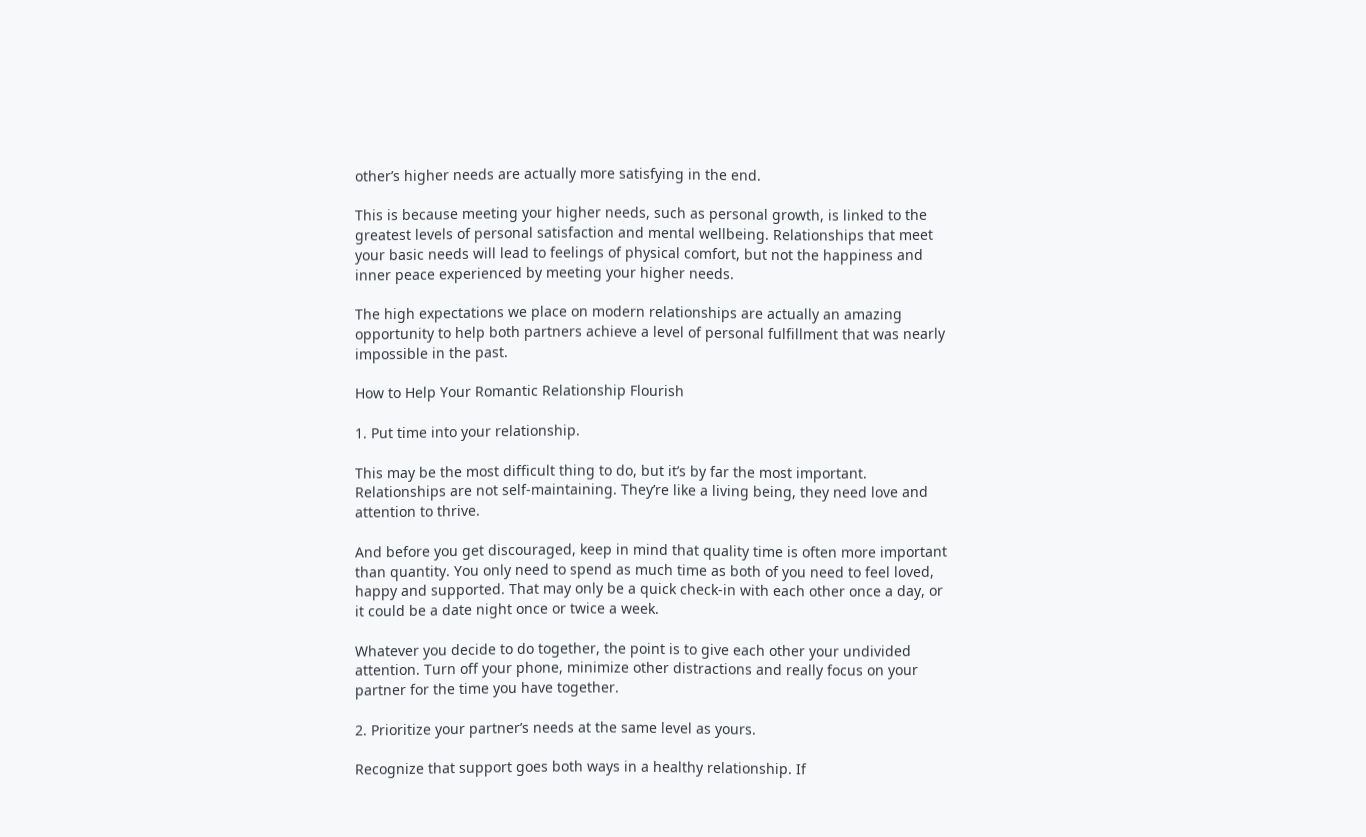other’s higher needs are actually more satisfying in the end.

This is because meeting your higher needs, such as personal growth, is linked to the greatest levels of personal satisfaction and mental wellbeing. Relationships that meet your basic needs will lead to feelings of physical comfort, but not the happiness and inner peace experienced by meeting your higher needs.

The high expectations we place on modern relationships are actually an amazing opportunity to help both partners achieve a level of personal fulfillment that was nearly impossible in the past.

How to Help Your Romantic Relationship Flourish

1. Put time into your relationship.

This may be the most difficult thing to do, but it’s by far the most important. Relationships are not self-maintaining. They’re like a living being, they need love and attention to thrive.

And before you get discouraged, keep in mind that quality time is often more important than quantity. You only need to spend as much time as both of you need to feel loved, happy and supported. That may only be a quick check-in with each other once a day, or it could be a date night once or twice a week.

Whatever you decide to do together, the point is to give each other your undivided attention. Turn off your phone, minimize other distractions and really focus on your partner for the time you have together.

2. Prioritize your partner’s needs at the same level as yours.

Recognize that support goes both ways in a healthy relationship. If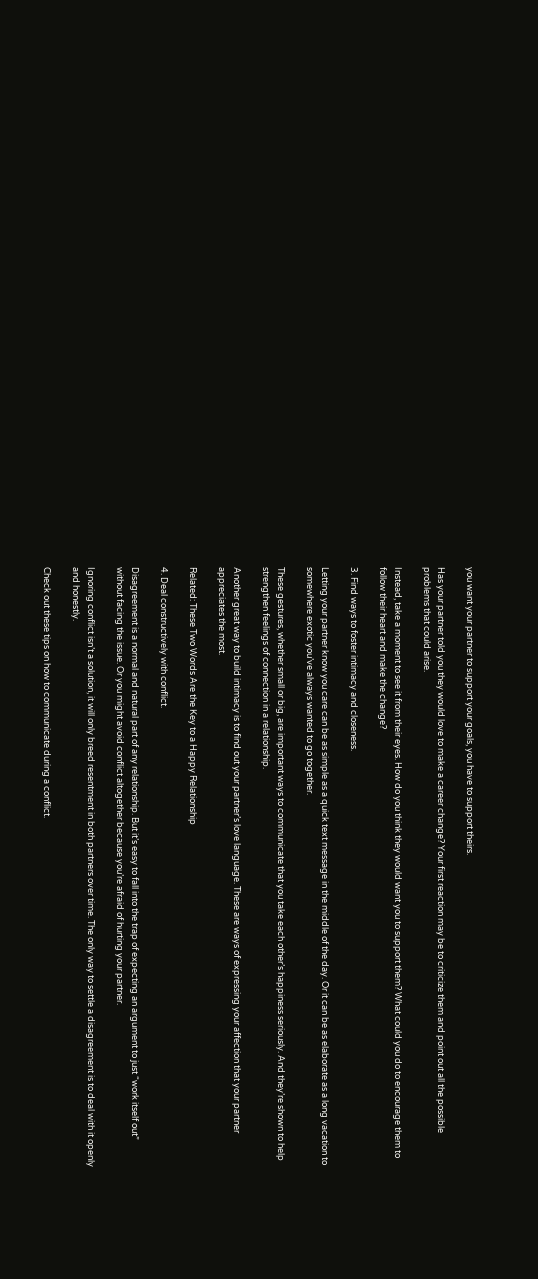you want your partner to support your goals, you have to support theirs.

Has your partner told you they would love to make a career change? Your first reaction may be to criticize them and point out all the possible problems that could arise.

Instead, take a moment to see it from their eyes. How do you think they would want you to support them? What could you do to encourage them to follow their heart and make the change?

3. Find ways to foster intimacy and closeness.

Letting your partner know you care can be as simple as a quick text message in the middle of the day. Or it can be as elaborate as a long vacation to somewhere exotic you’ve always wanted to go together.

These gestures, whether small or big, are important ways to communicate that you take each other’s happiness seriously. And they’re shown to help strengthen feelings of connection in a relationship.

Another great way to build intimacy is to find out your partner’s love language. These are ways of expressing your affection that your partner appreciates the most.

Related: These Two Words Are the Key to a Happy Relationship

4. Deal constructively with conflict.

Disagreement is a normal and natural part of any relationship. But it’s easy to fall into the trap of expecting an argument to just “work itself out” without facing the issue. Or you might avoid conflict altogether because you’re afraid of hurting your partner.

Ignoring conflict isn’t a solution, it will only breed resentment in both partners over time. The only way to settle a disagreement is to deal with it openly and honestly.

Check out these tips on how to communicate during a conflict.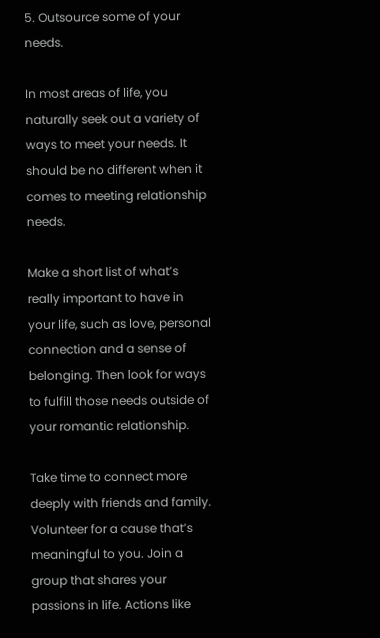5. Outsource some of your needs.

In most areas of life, you naturally seek out a variety of ways to meet your needs. It should be no different when it comes to meeting relationship needs.

Make a short list of what’s really important to have in your life, such as love, personal connection and a sense of belonging. Then look for ways to fulfill those needs outside of your romantic relationship.

Take time to connect more deeply with friends and family. Volunteer for a cause that’s meaningful to you. Join a group that shares your passions in life. Actions like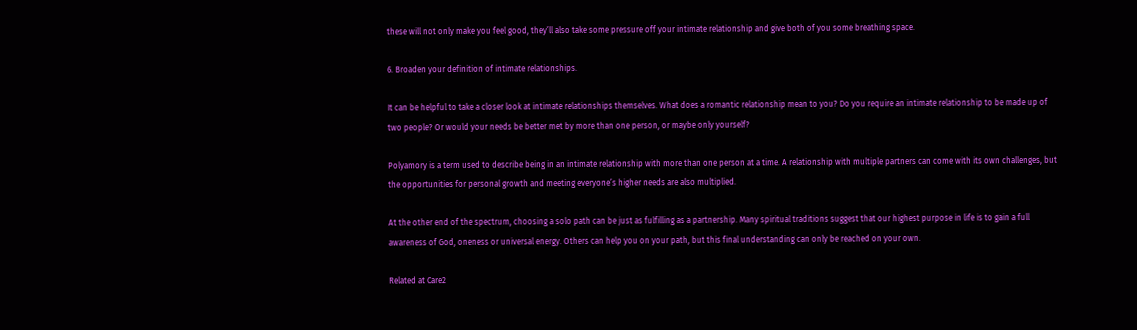these will not only make you feel good, they’ll also take some pressure off your intimate relationship and give both of you some breathing space.

6. Broaden your definition of intimate relationships.

It can be helpful to take a closer look at intimate relationships themselves. What does a romantic relationship mean to you? Do you require an intimate relationship to be made up of two people? Or would your needs be better met by more than one person, or maybe only yourself?

Polyamory is a term used to describe being in an intimate relationship with more than one person at a time. A relationship with multiple partners can come with its own challenges, but the opportunities for personal growth and meeting everyone’s higher needs are also multiplied.

At the other end of the spectrum, choosing a solo path can be just as fulfilling as a partnership. Many spiritual traditions suggest that our highest purpose in life is to gain a full awareness of God, oneness or universal energy. Others can help you on your path, but this final understanding can only be reached on your own.

Related at Care2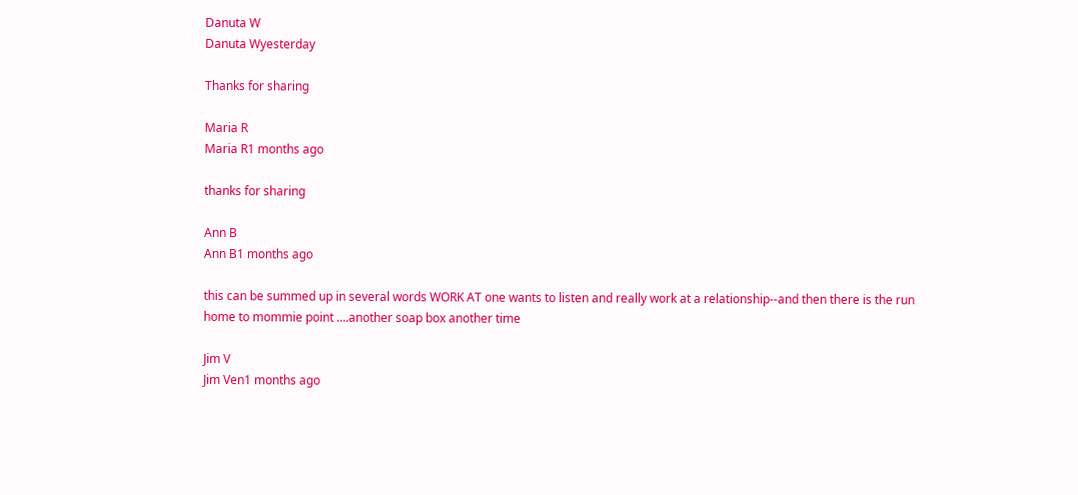Danuta W
Danuta Wyesterday

Thanks for sharing

Maria R
Maria R1 months ago

thanks for sharing

Ann B
Ann B1 months ago

this can be summed up in several words WORK AT one wants to listen and really work at a relationship--and then there is the run home to mommie point ....another soap box another time

Jim V
Jim Ven1 months ago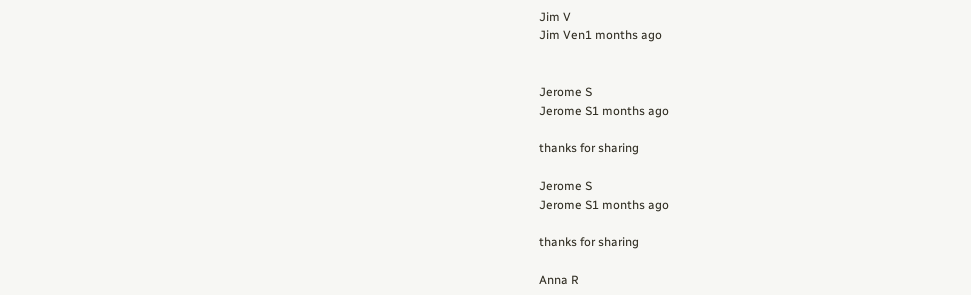Jim V
Jim Ven1 months ago


Jerome S
Jerome S1 months ago

thanks for sharing

Jerome S
Jerome S1 months ago

thanks for sharing

Anna R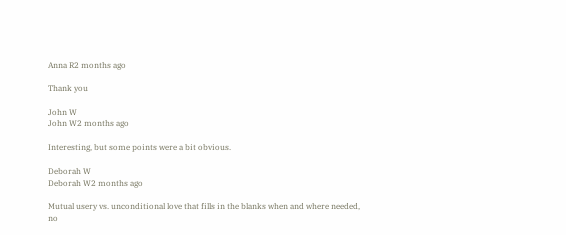Anna R2 months ago

Thank you

John W
John W2 months ago

Interesting, but some points were a bit obvious.

Deborah W
Deborah W2 months ago

Mutual usery vs. unconditional love that fills in the blanks when and where needed, no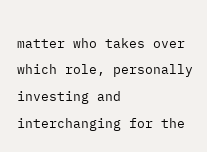matter who takes over which role, personally investing and interchanging for the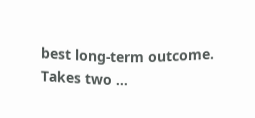best long-term outcome. Takes two ...